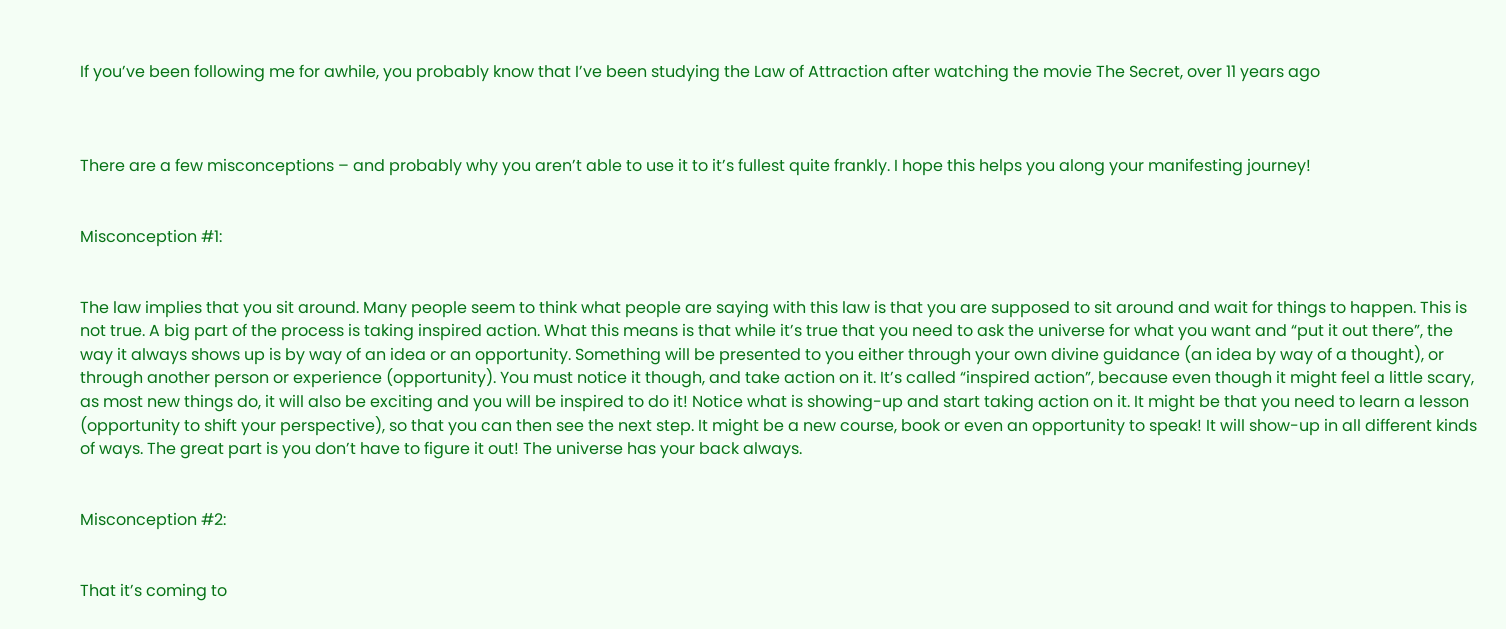If you’ve been following me for awhile, you probably know that I’ve been studying the Law of Attraction after watching the movie The Secret, over 11 years ago



There are a few misconceptions – and probably why you aren’t able to use it to it’s fullest quite frankly. I hope this helps you along your manifesting journey!


Misconception #1:


The law implies that you sit around. Many people seem to think what people are saying with this law is that you are supposed to sit around and wait for things to happen. This is not true. A big part of the process is taking inspired action. What this means is that while it’s true that you need to ask the universe for what you want and “put it out there”, the way it always shows up is by way of an idea or an opportunity. Something will be presented to you either through your own divine guidance (an idea by way of a thought), or through another person or experience (opportunity). You must notice it though, and take action on it. It’s called “inspired action”, because even though it might feel a little scary, as most new things do, it will also be exciting and you will be inspired to do it! Notice what is showing-up and start taking action on it. It might be that you need to learn a lesson (opportunity to shift your perspective), so that you can then see the next step. It might be a new course, book or even an opportunity to speak! It will show-up in all different kinds of ways. The great part is you don’t have to figure it out! The universe has your back always.


Misconception #2:


That it’s coming to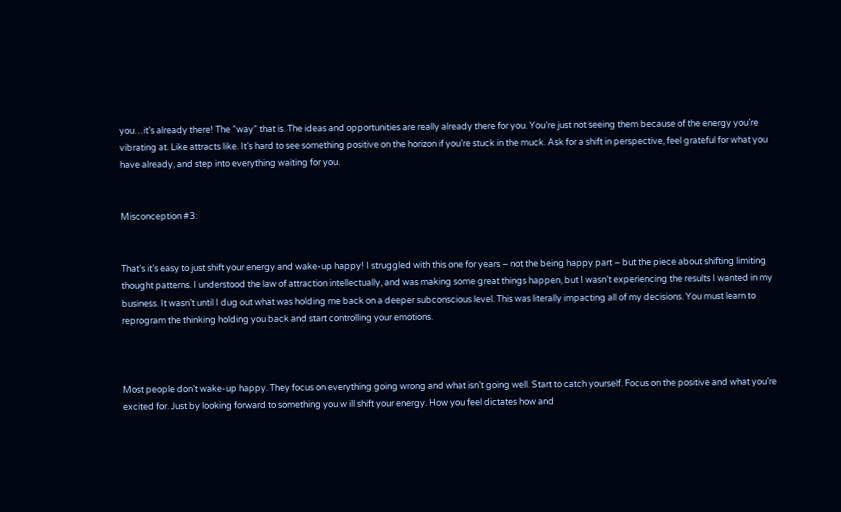you…it’s already there! The “way” that is. The ideas and opportunities are really already there for you. You’re just not seeing them because of the energy you’re vibrating at. Like attracts like. It’s hard to see something positive on the horizon if you’re stuck in the muck. Ask for a shift in perspective, feel grateful for what you have already, and step into everything waiting for you.


Misconception #3:


That’s it’s easy to just shift your energy and wake-up happy! I struggled with this one for years – not the being happy part – but the piece about shifting limiting thought patterns. I understood the law of attraction intellectually, and was making some great things happen, but I wasn’t experiencing the results I wanted in my business. It wasn’t until I dug out what was holding me back on a deeper subconscious level. This was literally impacting all of my decisions. You must learn to reprogram the thinking holding you back and start controlling your emotions.



Most people don’t wake-up happy. They focus on everything going wrong and what isn’t going well. Start to catch yourself. Focus on the positive and what you’re excited for. Just by looking forward to something you w ill shift your energy. How you feel dictates how and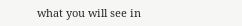what you will see in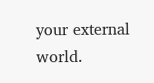your external world.